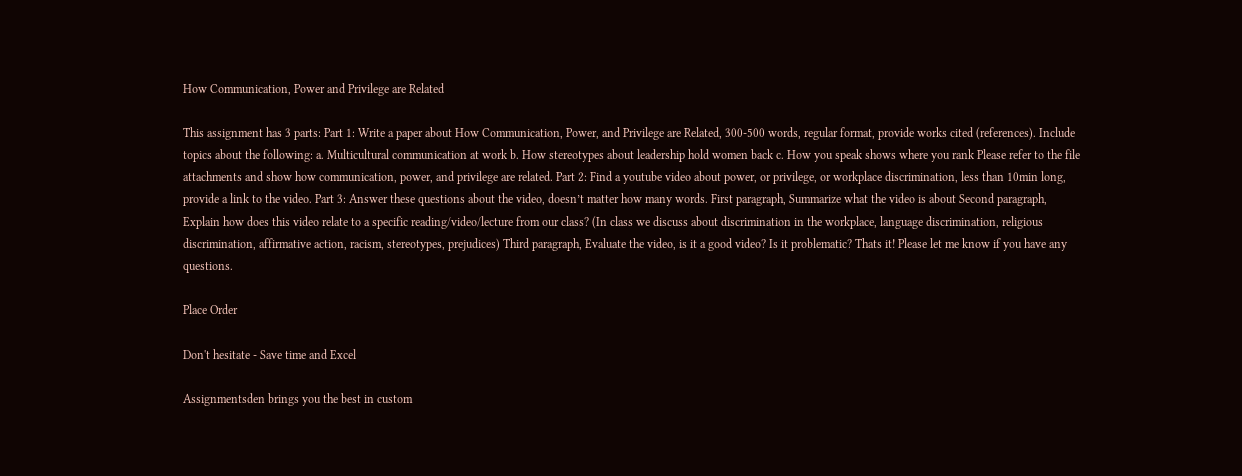How Communication, Power and Privilege are Related

This assignment has 3 parts: Part 1: Write a paper about How Communication, Power, and Privilege are Related, 300-500 words, regular format, provide works cited (references). Include topics about the following: a. Multicultural communication at work b. How stereotypes about leadership hold women back c. How you speak shows where you rank Please refer to the file attachments and show how communication, power, and privilege are related. Part 2: Find a youtube video about power, or privilege, or workplace discrimination, less than 10min long, provide a link to the video. Part 3: Answer these questions about the video, doesn’t matter how many words. First paragraph, Summarize what the video is about Second paragraph, Explain how does this video relate to a specific reading/video/lecture from our class? (In class we discuss about discrimination in the workplace, language discrimination, religious discrimination, affirmative action, racism, stereotypes, prejudices) Third paragraph, Evaluate the video, is it a good video? Is it problematic? Thats it! Please let me know if you have any questions.

Place Order

Don't hesitate - Save time and Excel

Assignmentsden brings you the best in custom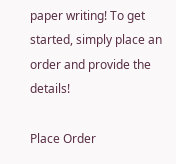paper writing! To get started, simply place an order and provide the details!

Place Order